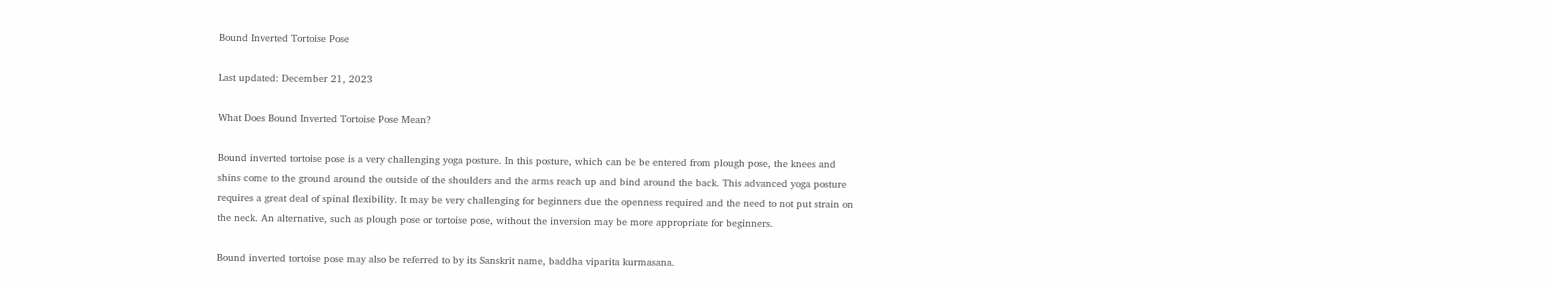Bound Inverted Tortoise Pose

Last updated: December 21, 2023

What Does Bound Inverted Tortoise Pose Mean?

Bound inverted tortoise pose is a very challenging yoga posture. In this posture, which can be be entered from plough pose, the knees and shins come to the ground around the outside of the shoulders and the arms reach up and bind around the back. This advanced yoga posture requires a great deal of spinal flexibility. It may be very challenging for beginners due the openness required and the need to not put strain on the neck. An alternative, such as plough pose or tortoise pose, without the inversion may be more appropriate for beginners.

Bound inverted tortoise pose may also be referred to by its Sanskrit name, baddha viparita kurmasana.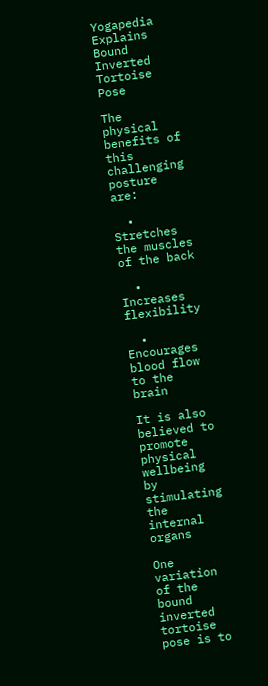Yogapedia Explains Bound Inverted Tortoise Pose

The physical benefits of this challenging posture are:

  • Stretches the muscles of the back

  • Increases flexibility

  • Encourages blood flow to the brain

It is also believed to promote physical wellbeing by stimulating the internal organs

One variation of the bound inverted tortoise pose is to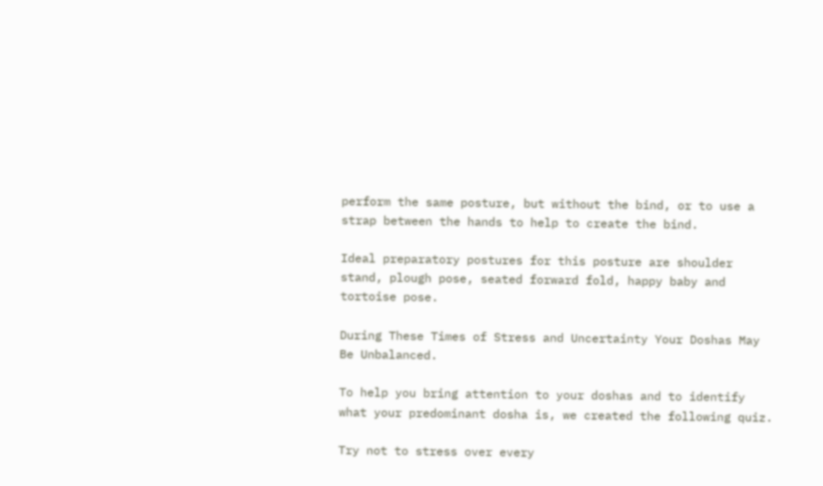perform the same posture, but without the bind, or to use a strap between the hands to help to create the bind.

Ideal preparatory postures for this posture are shoulder stand, plough pose, seated forward fold, happy baby and tortoise pose.

During These Times of Stress and Uncertainty Your Doshas May Be Unbalanced.

To help you bring attention to your doshas and to identify what your predominant dosha is, we created the following quiz.

Try not to stress over every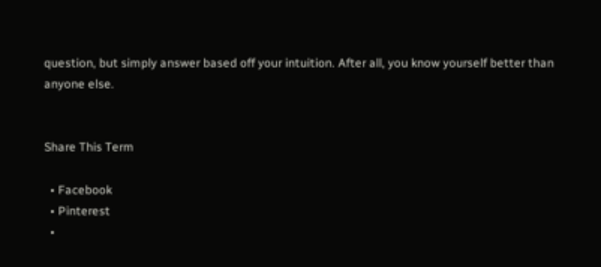question, but simply answer based off your intuition. After all, you know yourself better than anyone else.


Share This Term

  • Facebook
  • Pinterest
  •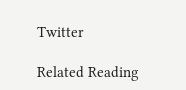Twitter

Related Reading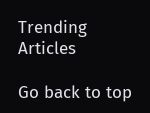Trending Articles

Go back to top